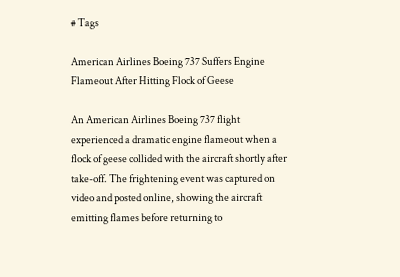# Tags

American Airlines Boeing 737 Suffers Engine Flameout After Hitting Flock of Geese

An American Airlines Boeing 737 flight experienced a dramatic engine flameout when a flock of geese collided with the aircraft shortly after take-off. The frightening event was captured on video and posted online, showing the aircraft emitting flames before returning to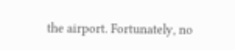the airport. Fortunately, no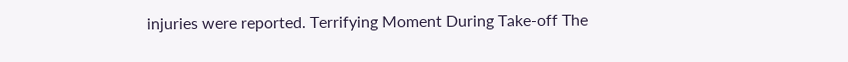injuries were reported. Terrifying Moment During Take-off The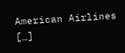American Airlines […]